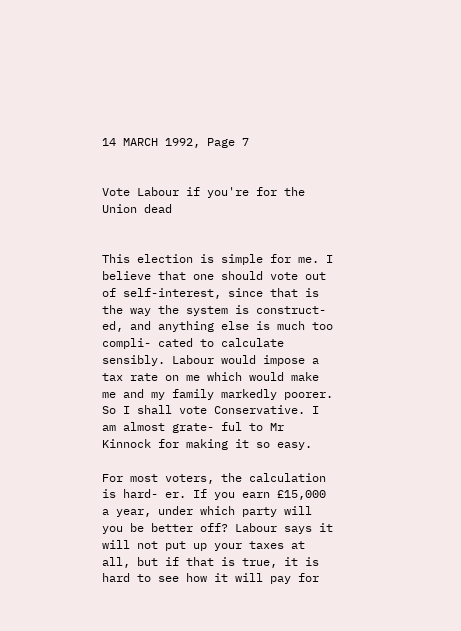14 MARCH 1992, Page 7


Vote Labour if you're for the Union dead


This election is simple for me. I believe that one should vote out of self-interest, since that is the way the system is construct- ed, and anything else is much too compli- cated to calculate sensibly. Labour would impose a tax rate on me which would make me and my family markedly poorer. So I shall vote Conservative. I am almost grate- ful to Mr Kinnock for making it so easy.

For most voters, the calculation is hard- er. If you earn £15,000 a year, under which party will you be better off? Labour says it will not put up your taxes at all, but if that is true, it is hard to see how it will pay for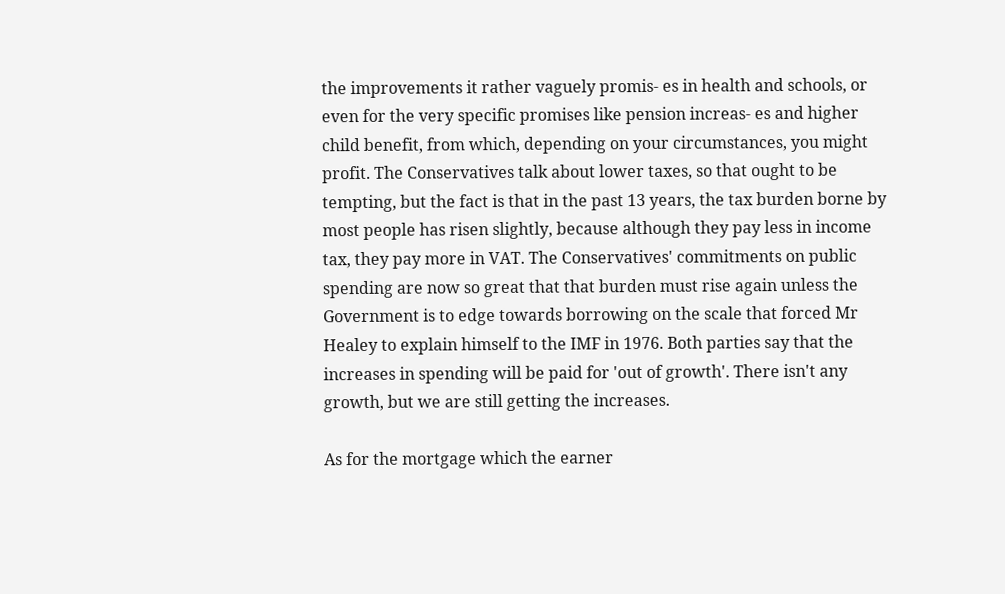the improvements it rather vaguely promis- es in health and schools, or even for the very specific promises like pension increas- es and higher child benefit, from which, depending on your circumstances, you might profit. The Conservatives talk about lower taxes, so that ought to be tempting, but the fact is that in the past 13 years, the tax burden borne by most people has risen slightly, because although they pay less in income tax, they pay more in VAT. The Conservatives' commitments on public spending are now so great that that burden must rise again unless the Government is to edge towards borrowing on the scale that forced Mr Healey to explain himself to the IMF in 1976. Both parties say that the increases in spending will be paid for 'out of growth'. There isn't any growth, but we are still getting the increases.

As for the mortgage which the earner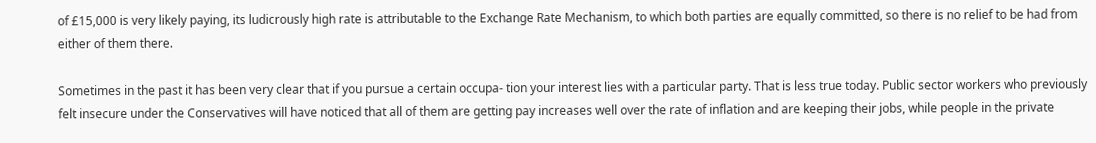of £15,000 is very likely paying, its ludicrously high rate is attributable to the Exchange Rate Mechanism, to which both parties are equally committed, so there is no relief to be had from either of them there.

Sometimes in the past it has been very clear that if you pursue a certain occupa- tion your interest lies with a particular party. That is less true today. Public sector workers who previously felt insecure under the Conservatives will have noticed that all of them are getting pay increases well over the rate of inflation and are keeping their jobs, while people in the private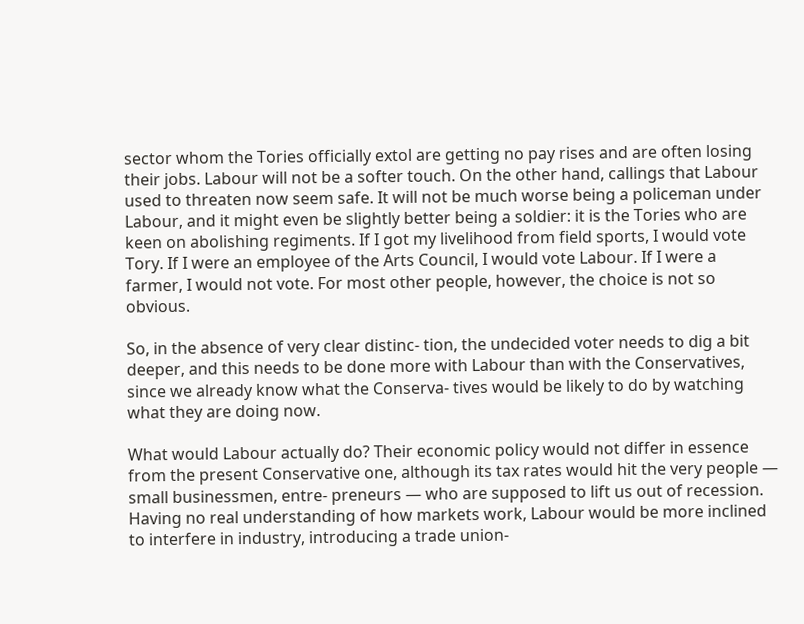sector whom the Tories officially extol are getting no pay rises and are often losing their jobs. Labour will not be a softer touch. On the other hand, callings that Labour used to threaten now seem safe. It will not be much worse being a policeman under Labour, and it might even be slightly better being a soldier: it is the Tories who are keen on abolishing regiments. If I got my livelihood from field sports, I would vote Tory. If I were an employee of the Arts Council, I would vote Labour. If I were a farmer, I would not vote. For most other people, however, the choice is not so obvious.

So, in the absence of very clear distinc- tion, the undecided voter needs to dig a bit deeper, and this needs to be done more with Labour than with the Conservatives, since we already know what the Conserva- tives would be likely to do by watching what they are doing now.

What would Labour actually do? Their economic policy would not differ in essence from the present Conservative one, although its tax rates would hit the very people — small businessmen, entre- preneurs — who are supposed to lift us out of recession. Having no real understanding of how markets work, Labour would be more inclined to interfere in industry, introducing a trade union-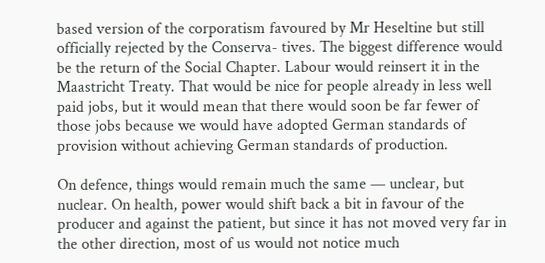based version of the corporatism favoured by Mr Heseltine but still officially rejected by the Conserva- tives. The biggest difference would be the return of the Social Chapter. Labour would reinsert it in the Maastricht Treaty. That would be nice for people already in less well paid jobs, but it would mean that there would soon be far fewer of those jobs because we would have adopted German standards of provision without achieving German standards of production.

On defence, things would remain much the same — unclear, but nuclear. On health, power would shift back a bit in favour of the producer and against the patient, but since it has not moved very far in the other direction, most of us would not notice much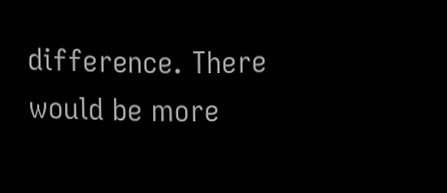difference. There would be more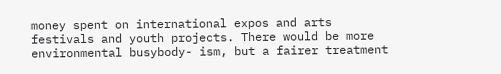money spent on international expos and arts festivals and youth projects. There would be more environmental busybody- ism, but a fairer treatment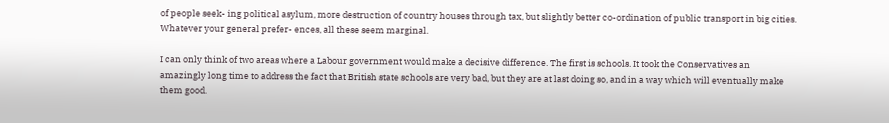of people seek- ing political asylum, more destruction of country houses through tax, but slightly better co-ordination of public transport in big cities. Whatever your general prefer- ences, all these seem marginal.

I can only think of two areas where a Labour government would make a decisive difference. The first is schools. It took the Conservatives an amazingly long time to address the fact that British state schools are very bad, but they are at last doing so, and in a way which will eventually make them good.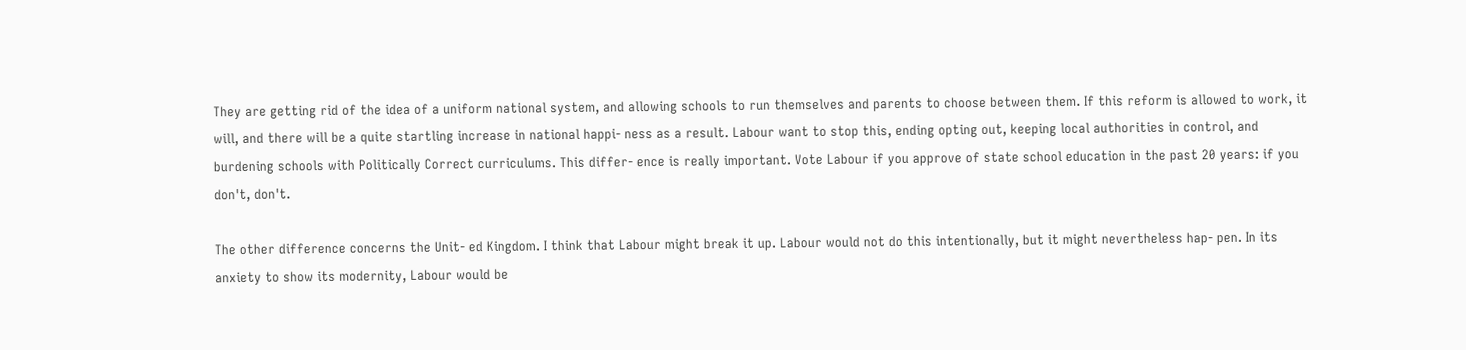They are getting rid of the idea of a uniform national system, and allowing schools to run themselves and parents to choose between them. If this reform is allowed to work, it will, and there will be a quite startling increase in national happi- ness as a result. Labour want to stop this, ending opting out, keeping local authorities in control, and burdening schools with Politically Correct curriculums. This differ- ence is really important. Vote Labour if you approve of state school education in the past 20 years: if you don't, don't.

The other difference concerns the Unit- ed Kingdom. I think that Labour might break it up. Labour would not do this intentionally, but it might nevertheless hap- pen. In its anxiety to show its modernity, Labour would be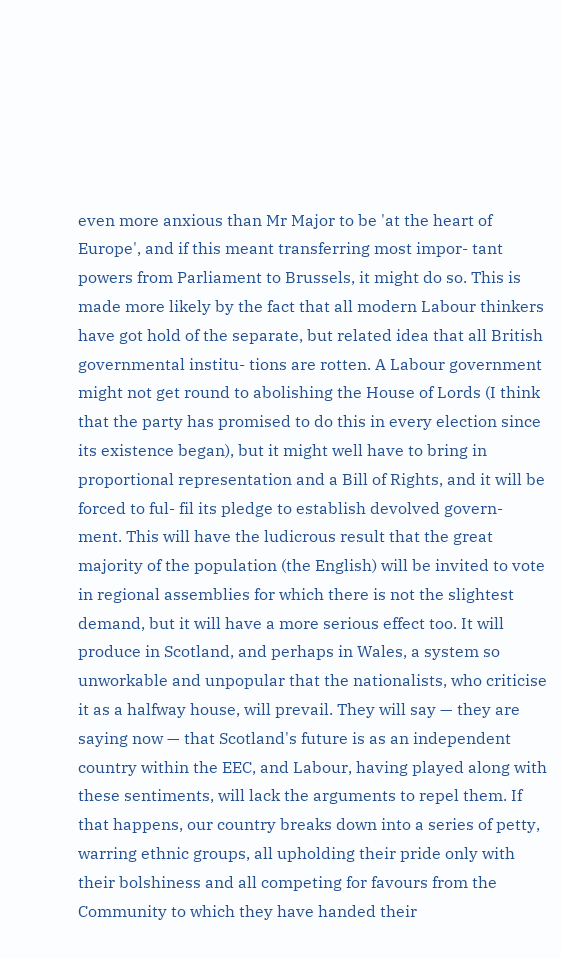even more anxious than Mr Major to be 'at the heart of Europe', and if this meant transferring most impor- tant powers from Parliament to Brussels, it might do so. This is made more likely by the fact that all modern Labour thinkers have got hold of the separate, but related idea that all British governmental institu- tions are rotten. A Labour government might not get round to abolishing the House of Lords (I think that the party has promised to do this in every election since its existence began), but it might well have to bring in proportional representation and a Bill of Rights, and it will be forced to ful- fil its pledge to establish devolved govern- ment. This will have the ludicrous result that the great majority of the population (the English) will be invited to vote in regional assemblies for which there is not the slightest demand, but it will have a more serious effect too. It will produce in Scotland, and perhaps in Wales, a system so unworkable and unpopular that the nationalists, who criticise it as a halfway house, will prevail. They will say — they are saying now — that Scotland's future is as an independent country within the EEC, and Labour, having played along with these sentiments, will lack the arguments to repel them. If that happens, our country breaks down into a series of petty, warring ethnic groups, all upholding their pride only with their bolshiness and all competing for favours from the Community to which they have handed their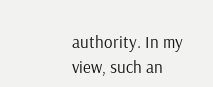authority. In my view, such an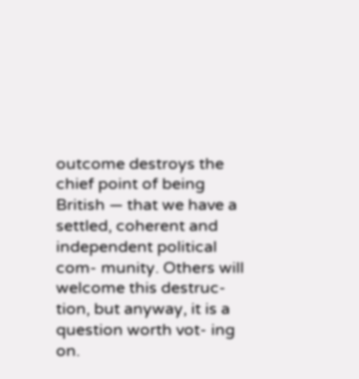outcome destroys the chief point of being British — that we have a settled, coherent and independent political com- munity. Others will welcome this destruc- tion, but anyway, it is a question worth vot- ing on.